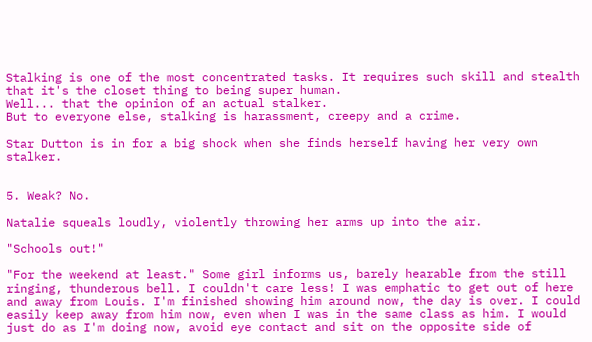Stalking is one of the most concentrated tasks. It requires such skill and stealth that it's the closet thing to being super human.
Well... that the opinion of an actual stalker.
But to everyone else, stalking is harassment, creepy and a crime.

Star Dutton is in for a big shock when she finds herself having her very own stalker.


5. Weak? No.

Natalie squeals loudly, violently throwing her arms up into the air.

"Schools out!"

"For the weekend at least." Some girl informs us, barely hearable from the still ringing, thunderous bell. I couldn't care less! I was emphatic to get out of here and away from Louis. I'm finished showing him around now, the day is over. I could easily keep away from him now, even when I was in the same class as him. I would just do as I'm doing now, avoid eye contact and sit on the opposite side of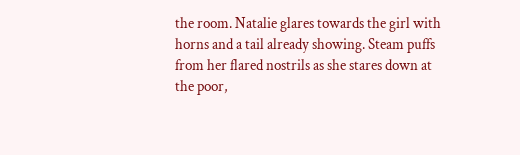the room. Natalie glares towards the girl with horns and a tail already showing. Steam puffs from her flared nostrils as she stares down at the poor,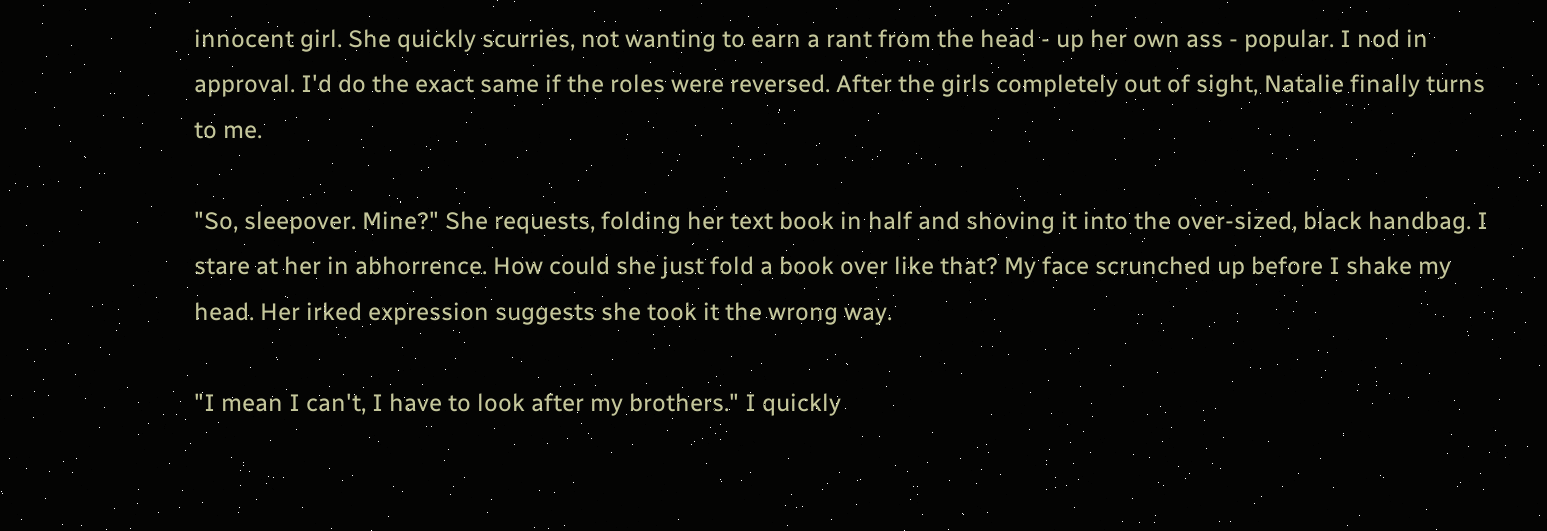innocent girl. She quickly scurries, not wanting to earn a rant from the head - up her own ass - popular. I nod in approval. I'd do the exact same if the roles were reversed. After the girls completely out of sight, Natalie finally turns to me.

"So, sleepover. Mine?" She requests, folding her text book in half and shoving it into the over-sized, black handbag. I stare at her in abhorrence. How could she just fold a book over like that? My face scrunched up before I shake my head. Her irked expression suggests she took it the wrong way.

"I mean I can't, I have to look after my brothers." I quickly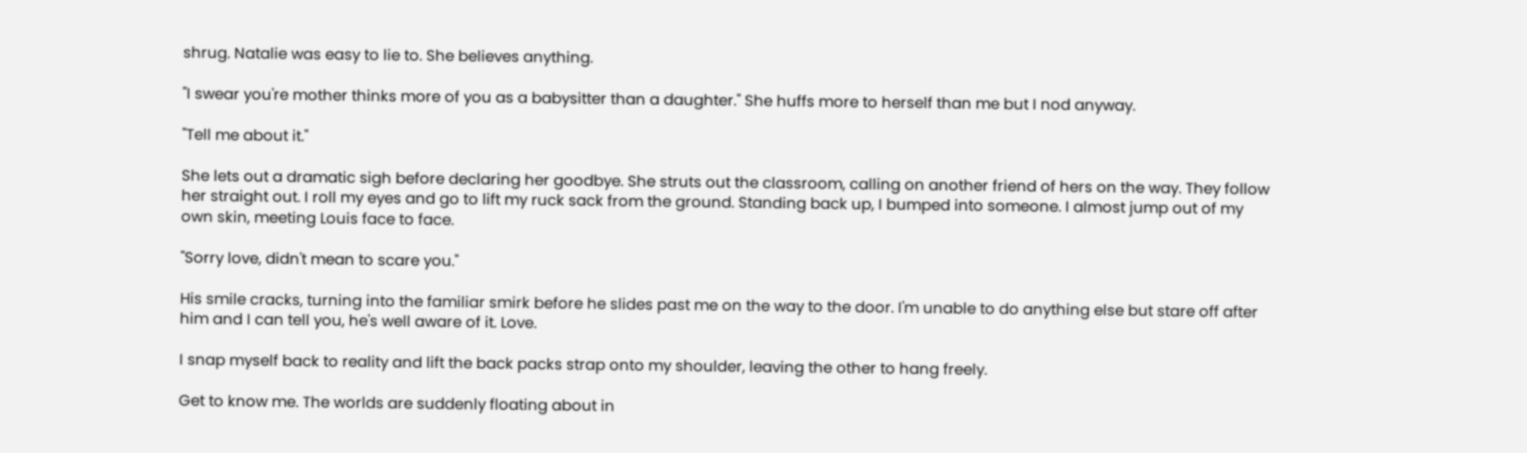shrug. Natalie was easy to lie to. She believes anything.

"I swear you're mother thinks more of you as a babysitter than a daughter." She huffs more to herself than me but I nod anyway.

"Tell me about it."

She lets out a dramatic sigh before declaring her goodbye. She struts out the classroom, calling on another friend of hers on the way. They follow her straight out. I roll my eyes and go to lift my ruck sack from the ground. Standing back up, I bumped into someone. I almost jump out of my own skin, meeting Louis face to face.

"Sorry love, didn't mean to scare you."

His smile cracks, turning into the familiar smirk before he slides past me on the way to the door. I'm unable to do anything else but stare off after him and I can tell you, he's well aware of it. Love.

I snap myself back to reality and lift the back packs strap onto my shoulder, leaving the other to hang freely.

Get to know me. The worlds are suddenly floating about in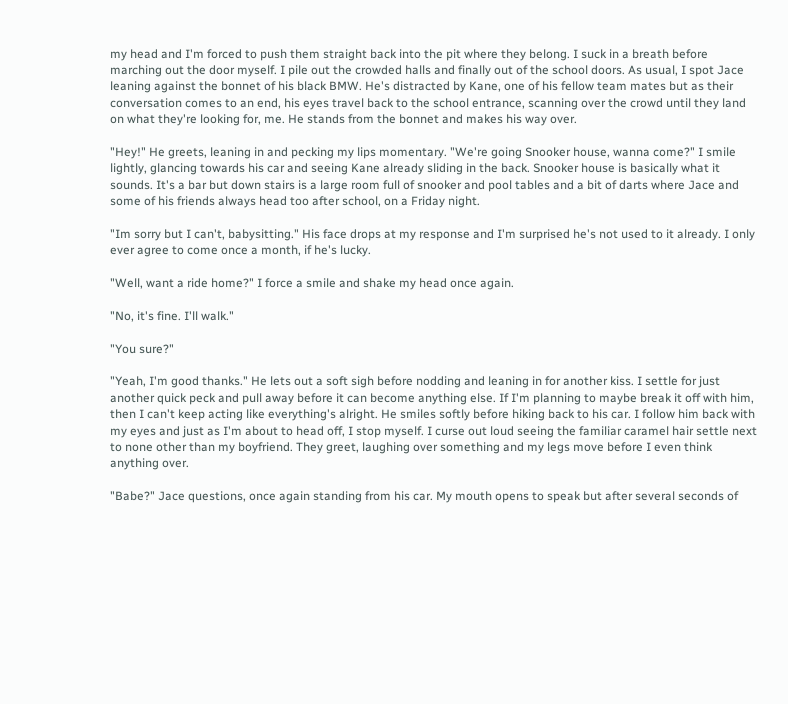my head and I'm forced to push them straight back into the pit where they belong. I suck in a breath before marching out the door myself. I pile out the crowded halls and finally out of the school doors. As usual, I spot Jace leaning against the bonnet of his black BMW. He's distracted by Kane, one of his fellow team mates but as their conversation comes to an end, his eyes travel back to the school entrance, scanning over the crowd until they land on what they're looking for, me. He stands from the bonnet and makes his way over.

"Hey!" He greets, leaning in and pecking my lips momentary. "We're going Snooker house, wanna come?" I smile lightly, glancing towards his car and seeing Kane already sliding in the back. Snooker house is basically what it sounds. It's a bar but down stairs is a large room full of snooker and pool tables and a bit of darts where Jace and some of his friends always head too after school, on a Friday night.

"Im sorry but I can't, babysitting." His face drops at my response and I'm surprised he's not used to it already. I only ever agree to come once a month, if he's lucky.

"Well, want a ride home?" I force a smile and shake my head once again.

"No, it's fine. I'll walk."

"You sure?"

"Yeah, I'm good thanks." He lets out a soft sigh before nodding and leaning in for another kiss. I settle for just another quick peck and pull away before it can become anything else. If I'm planning to maybe break it off with him, then I can't keep acting like everything's alright. He smiles softly before hiking back to his car. I follow him back with my eyes and just as I'm about to head off, I stop myself. I curse out loud seeing the familiar caramel hair settle next to none other than my boyfriend. They greet, laughing over something and my legs move before I even think anything over.

"Babe?" Jace questions, once again standing from his car. My mouth opens to speak but after several seconds of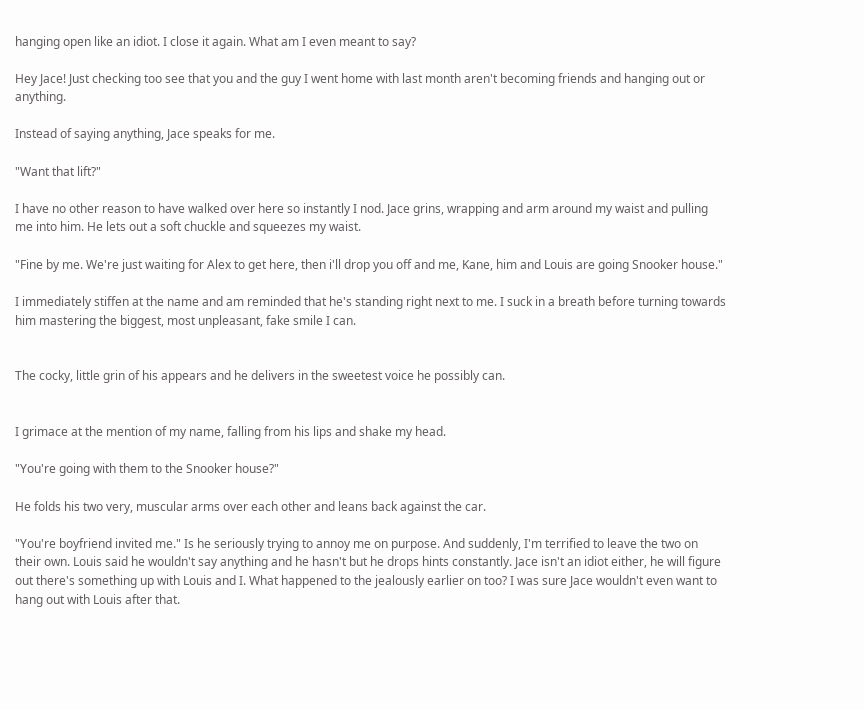hanging open like an idiot. I close it again. What am I even meant to say?

Hey Jace! Just checking too see that you and the guy I went home with last month aren't becoming friends and hanging out or anything.

Instead of saying anything, Jace speaks for me.

"Want that lift?"

I have no other reason to have walked over here so instantly I nod. Jace grins, wrapping and arm around my waist and pulling me into him. He lets out a soft chuckle and squeezes my waist.

"Fine by me. We're just waiting for Alex to get here, then i'll drop you off and me, Kane, him and Louis are going Snooker house."

I immediately stiffen at the name and am reminded that he's standing right next to me. I suck in a breath before turning towards him mastering the biggest, most unpleasant, fake smile I can.


The cocky, little grin of his appears and he delivers in the sweetest voice he possibly can.


I grimace at the mention of my name, falling from his lips and shake my head.

"You're going with them to the Snooker house?"

He folds his two very, muscular arms over each other and leans back against the car.

"You're boyfriend invited me." Is he seriously trying to annoy me on purpose. And suddenly, I'm terrified to leave the two on their own. Louis said he wouldn't say anything and he hasn't but he drops hints constantly. Jace isn't an idiot either, he will figure out there's something up with Louis and I. What happened to the jealously earlier on too? I was sure Jace wouldn't even want to hang out with Louis after that.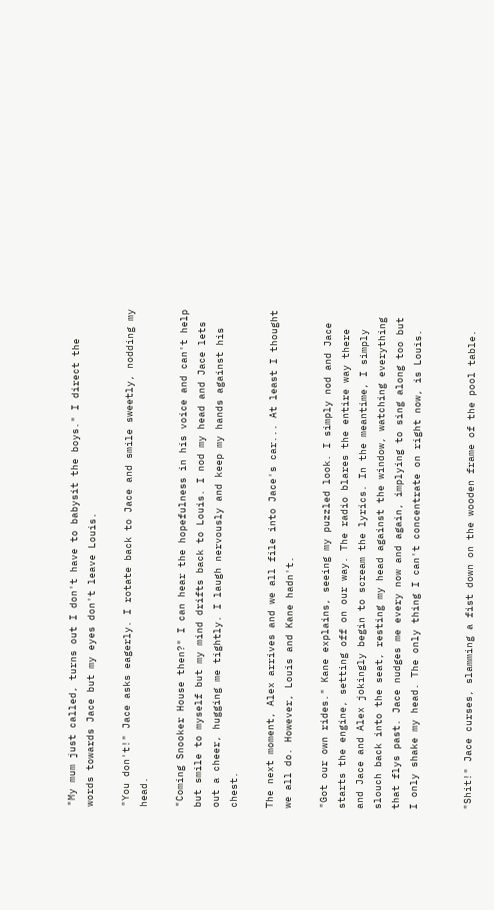"My mum just called, turns out I don't have to babysit the boys." I direct the words towards Jace but my eyes don't leave Louis.

"You don't!" Jace asks eagerly. I rotate back to Jace and smile sweetly, nodding my head.

"Coming Snooker House then?" I can hear the hopefulness in his voice and can't help but smile to myself but my mind drifts back to Louis. I nod my head and Jace lets out a cheer, hugging me tightly. I laugh nervously and keep my hands against his chest.

The next moment, Alex arrives and we all file into Jace's car... At least I thought we all do. However, Louis and Kane hadn't.

"Got our own rides." Kane explains, seeing my puzzled look. I simply nod and Jace starts the engine, setting off on our way. The radio blares the entire way there and Jace and Alex jokingly begin to scream the lyrics. In the meantime, I simply slouch back into the seat, resting my head against the window, watching everything that flys past. Jace nudges me every now and again, implying to sing along too but I only shake my head. The only thing I can't concentrate on right now, is Louis.


"Shit!" Jace curses, slamming a fist down on the wooden frame of the pool table.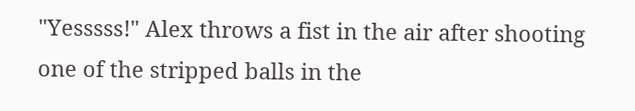"Yesssss!" Alex throws a fist in the air after shooting one of the stripped balls in the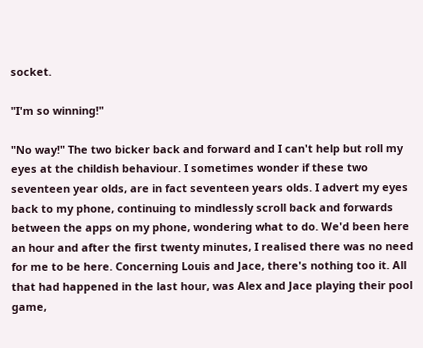socket.

"I'm so winning!"

"No way!" The two bicker back and forward and I can't help but roll my eyes at the childish behaviour. I sometimes wonder if these two seventeen year olds, are in fact seventeen years olds. I advert my eyes back to my phone, continuing to mindlessly scroll back and forwards between the apps on my phone, wondering what to do. We'd been here an hour and after the first twenty minutes, I realised there was no need for me to be here. Concerning Louis and Jace, there's nothing too it. All that had happened in the last hour, was Alex and Jace playing their pool game,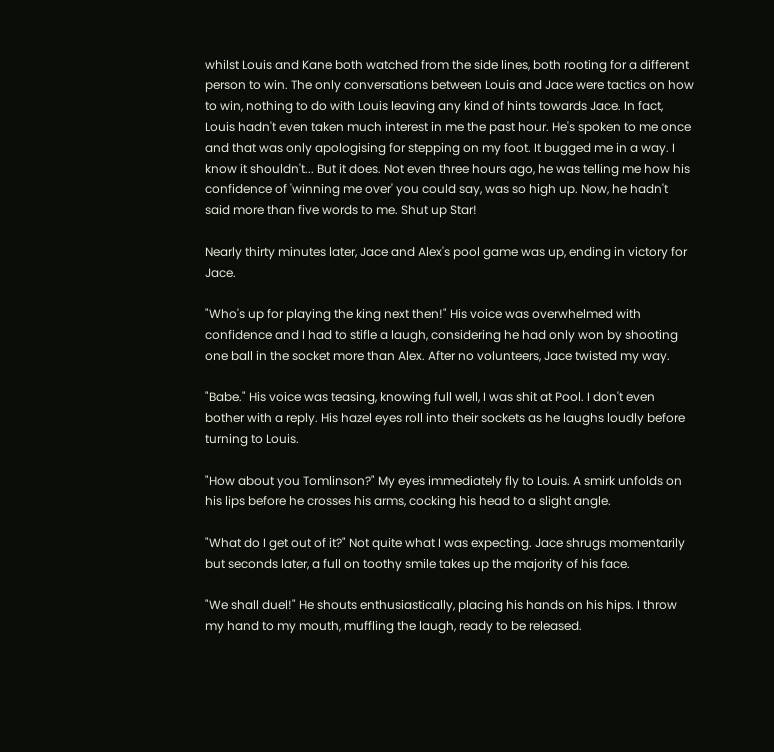whilst Louis and Kane both watched from the side lines, both rooting for a different person to win. The only conversations between Louis and Jace were tactics on how to win, nothing to do with Louis leaving any kind of hints towards Jace. In fact, Louis hadn't even taken much interest in me the past hour. He's spoken to me once and that was only apologising for stepping on my foot. It bugged me in a way. I know it shouldn't... But it does. Not even three hours ago, he was telling me how his confidence of 'winning me over' you could say, was so high up. Now, he hadn't said more than five words to me. Shut up Star!

Nearly thirty minutes later, Jace and Alex's pool game was up, ending in victory for Jace.

"Who's up for playing the king next then!" His voice was overwhelmed with confidence and I had to stifle a laugh, considering he had only won by shooting one ball in the socket more than Alex. After no volunteers, Jace twisted my way.

"Babe." His voice was teasing, knowing full well, I was shit at Pool. I don't even bother with a reply. His hazel eyes roll into their sockets as he laughs loudly before turning to Louis.

"How about you Tomlinson?" My eyes immediately fly to Louis. A smirk unfolds on his lips before he crosses his arms, cocking his head to a slight angle.

"What do I get out of it?" Not quite what I was expecting. Jace shrugs momentarily but seconds later, a full on toothy smile takes up the majority of his face.

"We shall duel!" He shouts enthusiastically, placing his hands on his hips. I throw my hand to my mouth, muffling the laugh, ready to be released.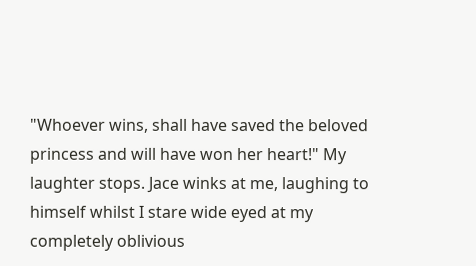"Whoever wins, shall have saved the beloved princess and will have won her heart!" My laughter stops. Jace winks at me, laughing to himself whilst I stare wide eyed at my completely oblivious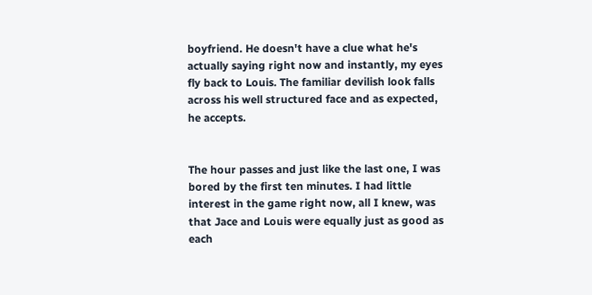boyfriend. He doesn't have a clue what he's actually saying right now and instantly, my eyes fly back to Louis. The familiar devilish look falls across his well structured face and as expected, he accepts.


The hour passes and just like the last one, I was bored by the first ten minutes. I had little interest in the game right now, all I knew, was that Jace and Louis were equally just as good as each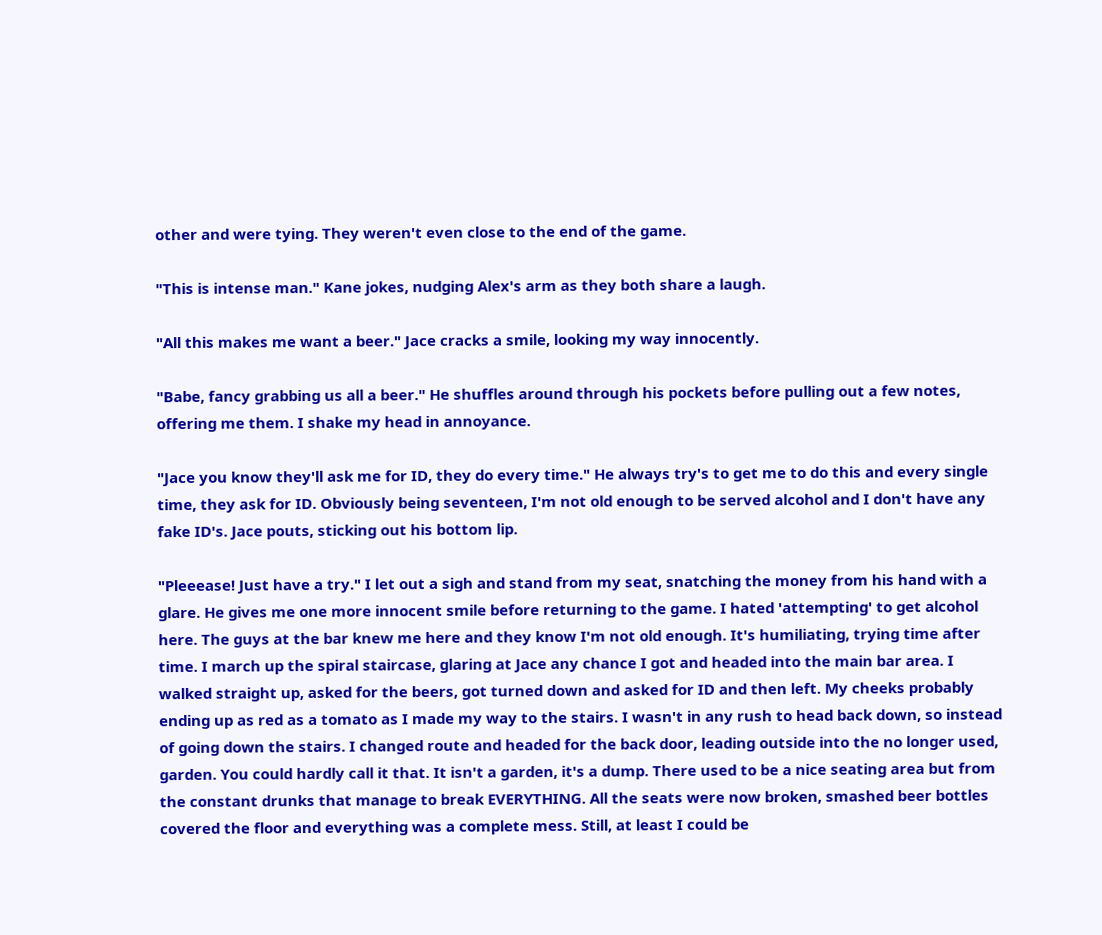other and were tying. They weren't even close to the end of the game.

"This is intense man." Kane jokes, nudging Alex's arm as they both share a laugh.

"All this makes me want a beer." Jace cracks a smile, looking my way innocently.

"Babe, fancy grabbing us all a beer." He shuffles around through his pockets before pulling out a few notes, offering me them. I shake my head in annoyance.

"Jace you know they'll ask me for ID, they do every time." He always try's to get me to do this and every single time, they ask for ID. Obviously being seventeen, I'm not old enough to be served alcohol and I don't have any fake ID's. Jace pouts, sticking out his bottom lip.

"Pleeease! Just have a try." I let out a sigh and stand from my seat, snatching the money from his hand with a glare. He gives me one more innocent smile before returning to the game. I hated 'attempting' to get alcohol here. The guys at the bar knew me here and they know I'm not old enough. It's humiliating, trying time after time. I march up the spiral staircase, glaring at Jace any chance I got and headed into the main bar area. I walked straight up, asked for the beers, got turned down and asked for ID and then left. My cheeks probably ending up as red as a tomato as I made my way to the stairs. I wasn't in any rush to head back down, so instead of going down the stairs. I changed route and headed for the back door, leading outside into the no longer used, garden. You could hardly call it that. It isn't a garden, it's a dump. There used to be a nice seating area but from the constant drunks that manage to break EVERYTHING. All the seats were now broken, smashed beer bottles covered the floor and everything was a complete mess. Still, at least I could be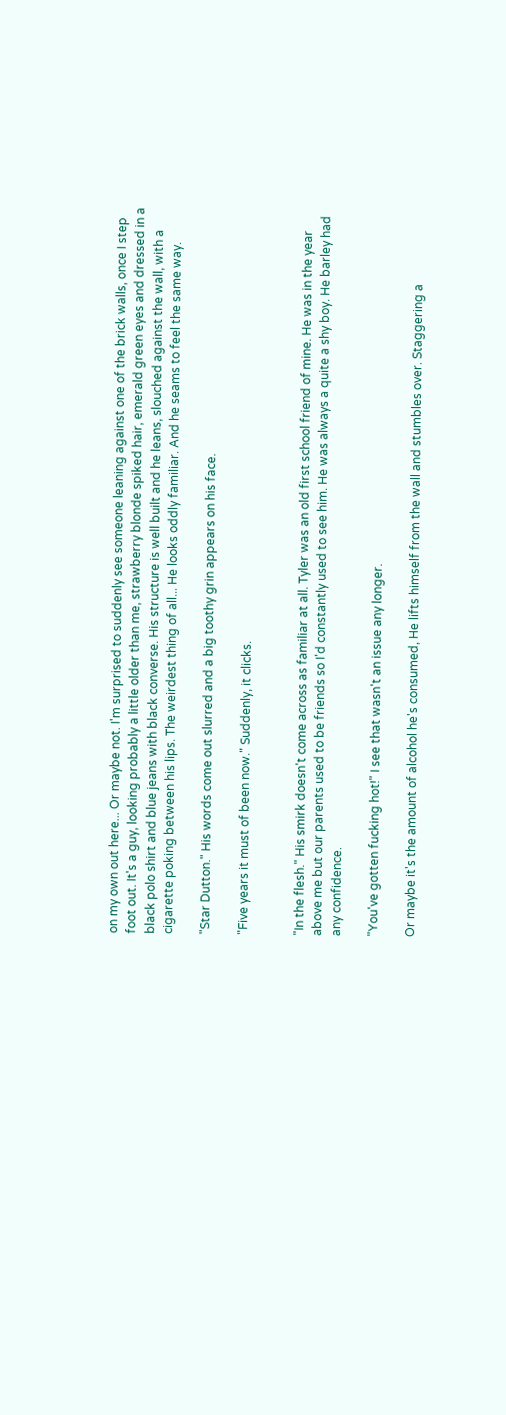on my own out here... Or maybe not. I'm surprised to suddenly see someone leaning against one of the brick walls, once I step foot out. It's a guy, looking probably a little older than me, strawberry blonde spiked hair, emerald green eyes and dressed in a black polo shirt and blue jeans with black converse. His structure is well built and he leans, slouched against the wall, with a cigarette poking between his lips. The weirdest thing of all... He looks oddly familiar. And he seams to feel the same way.

"Star Dutton." His words come out slurred and a big toothy grin appears on his face.

"Five years it must of been now." Suddenly, it clicks.


"In the flesh." His smirk doesn't come across as familiar at all. Tyler was an old first school friend of mine. He was in the year above me but our parents used to be friends so I'd constantly used to see him. He was always a quite a shy boy. He barley had any confidence.

"You've gotten fucking hot!" I see that wasn't an issue any longer.

Or maybe it's the amount of alcohol he's consumed, He lifts himself from the wall and stumbles over. Staggering a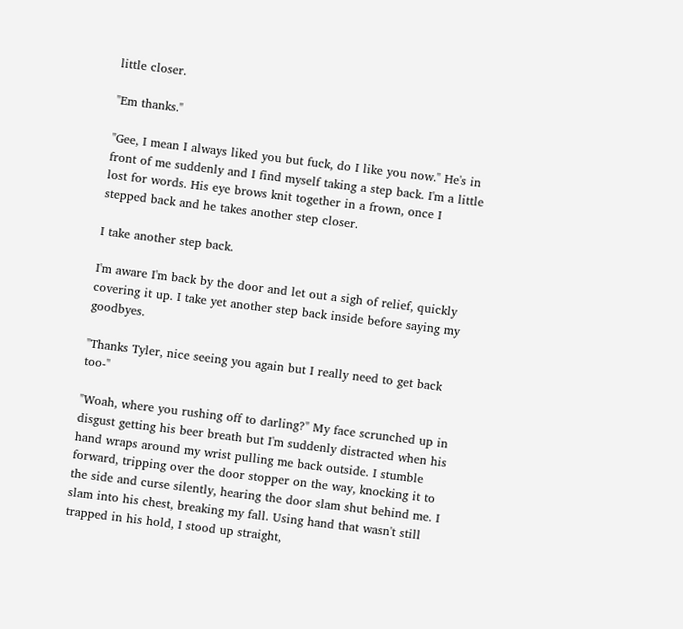little closer.

"Em thanks."

"Gee, I mean I always liked you but fuck, do I like you now." He's in front of me suddenly and I find myself taking a step back. I'm a little lost for words. His eye brows knit together in a frown, once I stepped back and he takes another step closer.

I take another step back.

I'm aware I'm back by the door and let out a sigh of relief, quickly covering it up. I take yet another step back inside before saying my goodbyes.

"Thanks Tyler, nice seeing you again but I really need to get back too-"

"Woah, where you rushing off to darling?" My face scrunched up in disgust getting his beer breath but I'm suddenly distracted when his hand wraps around my wrist pulling me back outside. I stumble forward, tripping over the door stopper on the way, knocking it to the side and curse silently, hearing the door slam shut behind me. I slam into his chest, breaking my fall. Using hand that wasn't still trapped in his hold, I stood up straight,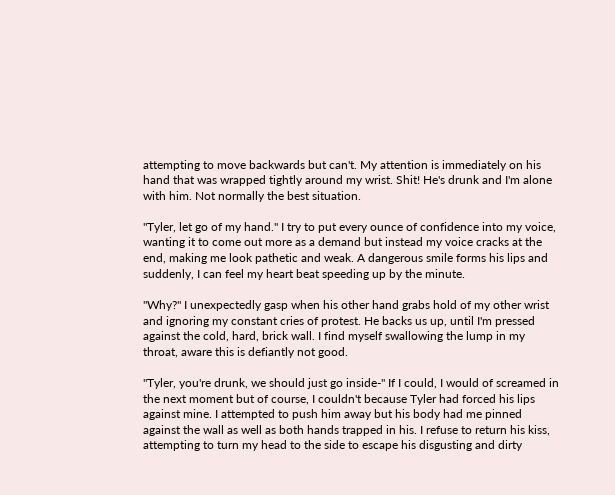attempting to move backwards but can't. My attention is immediately on his hand that was wrapped tightly around my wrist. Shit! He's drunk and I'm alone with him. Not normally the best situation.

"Tyler, let go of my hand." I try to put every ounce of confidence into my voice, wanting it to come out more as a demand but instead my voice cracks at the end, making me look pathetic and weak. A dangerous smile forms his lips and suddenly, I can feel my heart beat speeding up by the minute.

"Why?" I unexpectedly gasp when his other hand grabs hold of my other wrist and ignoring my constant cries of protest. He backs us up, until I'm pressed against the cold, hard, brick wall. I find myself swallowing the lump in my throat, aware this is defiantly not good.

"Tyler, you're drunk, we should just go inside-" If I could, I would of screamed in the next moment but of course, I couldn't because Tyler had forced his lips against mine. I attempted to push him away but his body had me pinned against the wall as well as both hands trapped in his. I refuse to return his kiss, attempting to turn my head to the side to escape his disgusting and dirty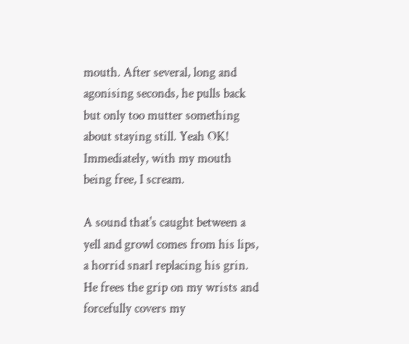mouth. After several, long and agonising seconds, he pulls back but only too mutter something about staying still. Yeah OK! Immediately, with my mouth being free, I scream.

A sound that's caught between a yell and growl comes from his lips, a horrid snarl replacing his grin. He frees the grip on my wrists and forcefully covers my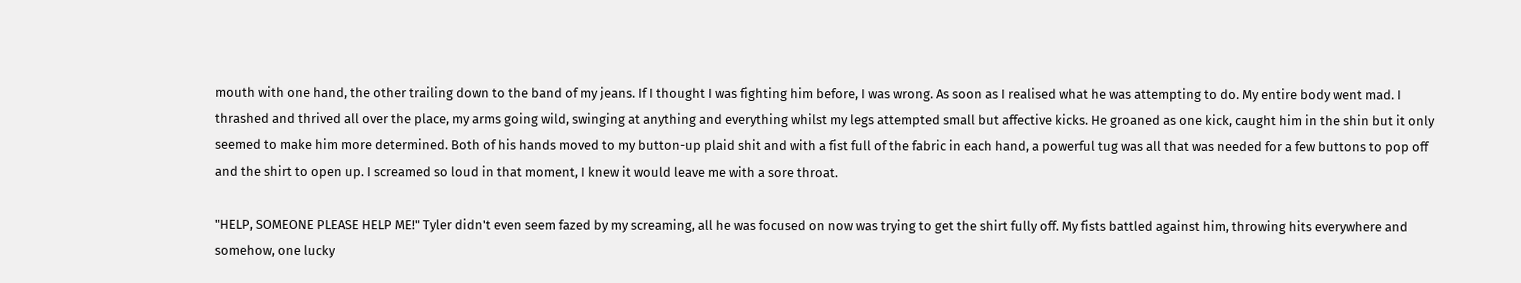mouth with one hand, the other trailing down to the band of my jeans. If I thought I was fighting him before, I was wrong. As soon as I realised what he was attempting to do. My entire body went mad. I thrashed and thrived all over the place, my arms going wild, swinging at anything and everything whilst my legs attempted small but affective kicks. He groaned as one kick, caught him in the shin but it only seemed to make him more determined. Both of his hands moved to my button-up plaid shit and with a fist full of the fabric in each hand, a powerful tug was all that was needed for a few buttons to pop off and the shirt to open up. I screamed so loud in that moment, I knew it would leave me with a sore throat.

"HELP, SOMEONE PLEASE HELP ME!" Tyler didn't even seem fazed by my screaming, all he was focused on now was trying to get the shirt fully off. My fists battled against him, throwing hits everywhere and somehow, one lucky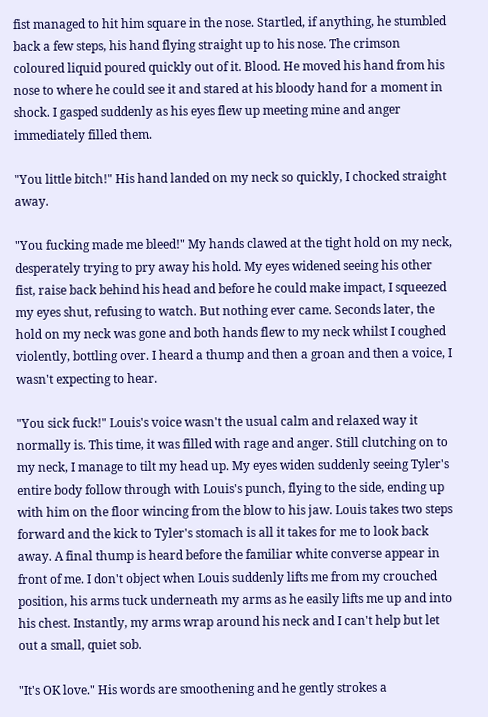fist managed to hit him square in the nose. Startled, if anything, he stumbled back a few steps, his hand flying straight up to his nose. The crimson coloured liquid poured quickly out of it. Blood. He moved his hand from his nose to where he could see it and stared at his bloody hand for a moment in shock. I gasped suddenly as his eyes flew up meeting mine and anger immediately filled them.

"You little bitch!" His hand landed on my neck so quickly, I chocked straight away.

"You fucking made me bleed!" My hands clawed at the tight hold on my neck, desperately trying to pry away his hold. My eyes widened seeing his other fist, raise back behind his head and before he could make impact, I squeezed my eyes shut, refusing to watch. But nothing ever came. Seconds later, the hold on my neck was gone and both hands flew to my neck whilst I coughed violently, bottling over. I heard a thump and then a groan and then a voice, I wasn't expecting to hear.

"You sick fuck!" Louis's voice wasn't the usual calm and relaxed way it normally is. This time, it was filled with rage and anger. Still clutching on to my neck, I manage to tilt my head up. My eyes widen suddenly seeing Tyler's entire body follow through with Louis's punch, flying to the side, ending up with him on the floor wincing from the blow to his jaw. Louis takes two steps forward and the kick to Tyler's stomach is all it takes for me to look back away. A final thump is heard before the familiar white converse appear in front of me. I don't object when Louis suddenly lifts me from my crouched position, his arms tuck underneath my arms as he easily lifts me up and into his chest. Instantly, my arms wrap around his neck and I can't help but let out a small, quiet sob.

"It's OK love." His words are smoothening and he gently strokes a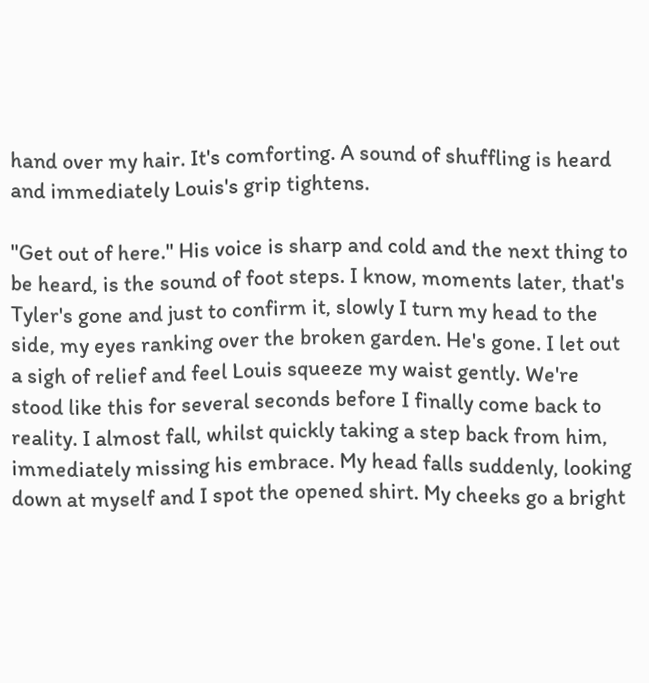hand over my hair. It's comforting. A sound of shuffling is heard and immediately Louis's grip tightens.

"Get out of here." His voice is sharp and cold and the next thing to be heard, is the sound of foot steps. I know, moments later, that's Tyler's gone and just to confirm it, slowly I turn my head to the side, my eyes ranking over the broken garden. He's gone. I let out a sigh of relief and feel Louis squeeze my waist gently. We're stood like this for several seconds before I finally come back to reality. I almost fall, whilst quickly taking a step back from him, immediately missing his embrace. My head falls suddenly, looking down at myself and I spot the opened shirt. My cheeks go a bright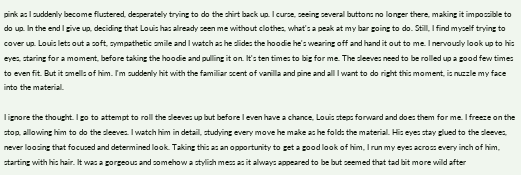pink as I suddenly become flustered, desperately trying to do the shirt back up. I curse, seeing several buttons no longer there, making it impossible to do up. In the end I give up, deciding that Louis has already seen me without clothes, what's a peak at my bar going to do. Still, I find myself trying to cover up. Louis lets out a soft, sympathetic smile and I watch as he slides the hoodie he's wearing off and hand it out to me. I nervously look up to his eyes, staring for a moment, before taking the hoodie and pulling it on. It's ten times to big for me. The sleeves need to be rolled up a good few times to even fit. But it smells of him. I'm suddenly hit with the familiar scent of vanilla and pine and all I want to do right this moment, is nuzzle my face into the material.

I ignore the thought. I go to attempt to roll the sleeves up but before I even have a chance, Louis steps forward and does them for me. I freeze on the stop, allowing him to do the sleeves. I watch him in detail, studying every move he make as he folds the material. His eyes stay glued to the sleeves, never loosing that focused and determined look. Taking this as an opportunity to get a good look of him, I run my eyes across every inch of him, starting with his hair. It was a gorgeous and somehow a stylish mess as it always appeared to be but seemed that tad bit more wild after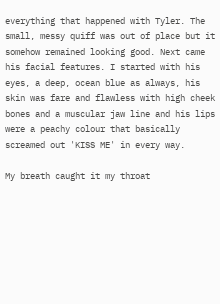everything that happened with Tyler. The small, messy quiff was out of place but it somehow remained looking good. Next came his facial features. I started with his eyes, a deep, ocean blue as always, his skin was fare and flawless with high cheek bones and a muscular jaw line and his lips were a peachy colour that basically screamed out 'KISS ME' in every way.

My breath caught it my throat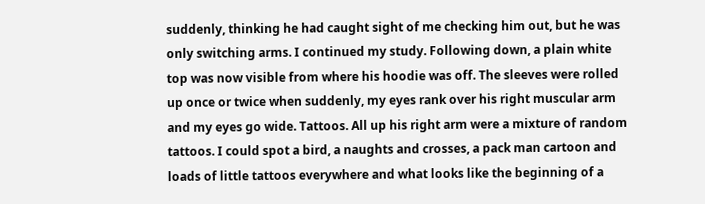suddenly, thinking he had caught sight of me checking him out, but he was only switching arms. I continued my study. Following down, a plain white top was now visible from where his hoodie was off. The sleeves were rolled up once or twice when suddenly, my eyes rank over his right muscular arm and my eyes go wide. Tattoos. All up his right arm were a mixture of random tattoos. I could spot a bird, a naughts and crosses, a pack man cartoon and loads of little tattoos everywhere and what looks like the beginning of a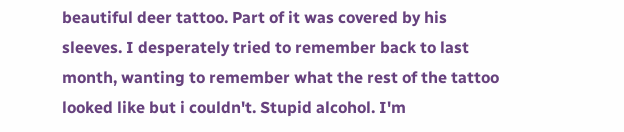beautiful deer tattoo. Part of it was covered by his sleeves. I desperately tried to remember back to last month, wanting to remember what the rest of the tattoo looked like but i couldn't. Stupid alcohol. I'm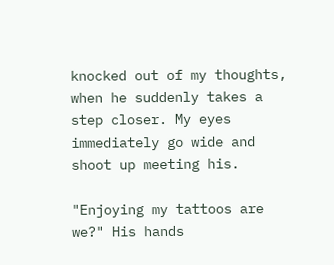knocked out of my thoughts, when he suddenly takes a step closer. My eyes immediately go wide and shoot up meeting his.

"Enjoying my tattoos are we?" His hands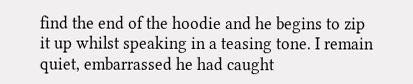find the end of the hoodie and he begins to zip it up whilst speaking in a teasing tone. I remain quiet, embarrassed he had caught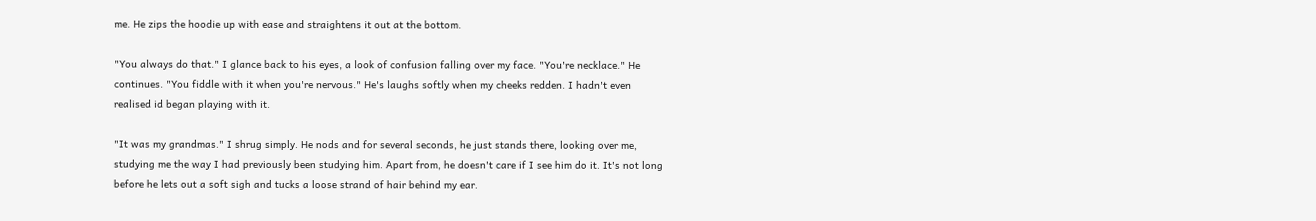me. He zips the hoodie up with ease and straightens it out at the bottom.

"You always do that." I glance back to his eyes, a look of confusion falling over my face. "You're necklace." He continues. "You fiddle with it when you're nervous." He's laughs softly when my cheeks redden. I hadn't even realised id began playing with it.

"It was my grandmas." I shrug simply. He nods and for several seconds, he just stands there, looking over me, studying me the way I had previously been studying him. Apart from, he doesn't care if I see him do it. It's not long before he lets out a soft sigh and tucks a loose strand of hair behind my ear.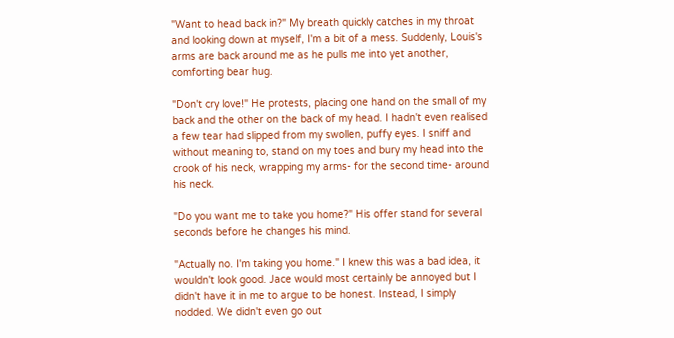"Want to head back in?" My breath quickly catches in my throat and looking down at myself, I'm a bit of a mess. Suddenly, Louis's arms are back around me as he pulls me into yet another, comforting bear hug.

"Don't cry love!" He protests, placing one hand on the small of my back and the other on the back of my head. I hadn't even realised a few tear had slipped from my swollen, puffy eyes. I sniff and without meaning to, stand on my toes and bury my head into the crook of his neck, wrapping my arms- for the second time- around his neck.

"Do you want me to take you home?" His offer stand for several seconds before he changes his mind.

"Actually no. I'm taking you home." I knew this was a bad idea, it wouldn't look good. Jace would most certainly be annoyed but I didn't have it in me to argue to be honest. Instead, I simply nodded. We didn't even go out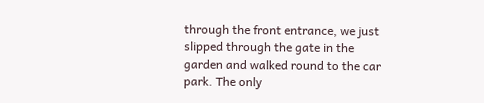through the front entrance, we just slipped through the gate in the garden and walked round to the car park. The only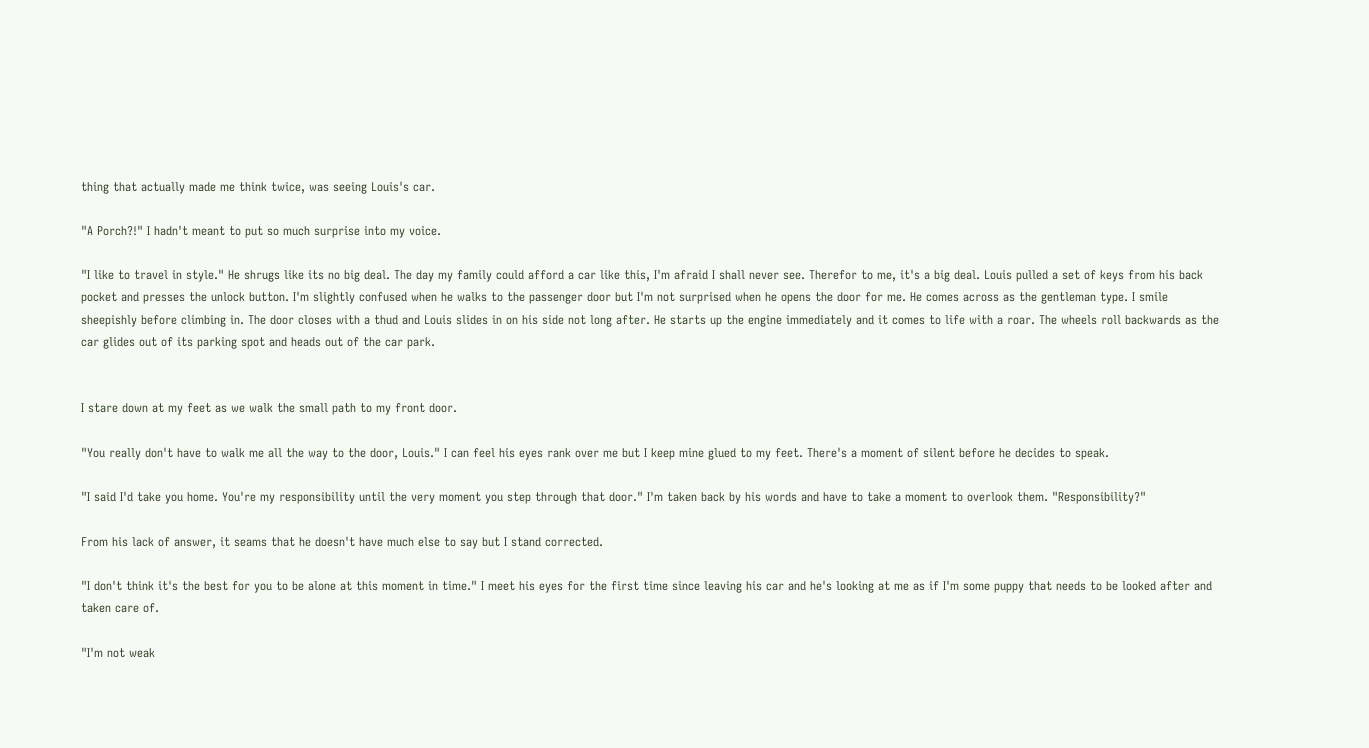thing that actually made me think twice, was seeing Louis's car.

"A Porch?!" I hadn't meant to put so much surprise into my voice.

"I like to travel in style." He shrugs like its no big deal. The day my family could afford a car like this, I'm afraid I shall never see. Therefor to me, it's a big deal. Louis pulled a set of keys from his back pocket and presses the unlock button. I'm slightly confused when he walks to the passenger door but I'm not surprised when he opens the door for me. He comes across as the gentleman type. I smile sheepishly before climbing in. The door closes with a thud and Louis slides in on his side not long after. He starts up the engine immediately and it comes to life with a roar. The wheels roll backwards as the car glides out of its parking spot and heads out of the car park.


I stare down at my feet as we walk the small path to my front door.

"You really don't have to walk me all the way to the door, Louis." I can feel his eyes rank over me but I keep mine glued to my feet. There's a moment of silent before he decides to speak.

"I said I'd take you home. You're my responsibility until the very moment you step through that door." I'm taken back by his words and have to take a moment to overlook them. "Responsibility?"

From his lack of answer, it seams that he doesn't have much else to say but I stand corrected.

"I don't think it's the best for you to be alone at this moment in time." I meet his eyes for the first time since leaving his car and he's looking at me as if I'm some puppy that needs to be looked after and taken care of.

"I'm not weak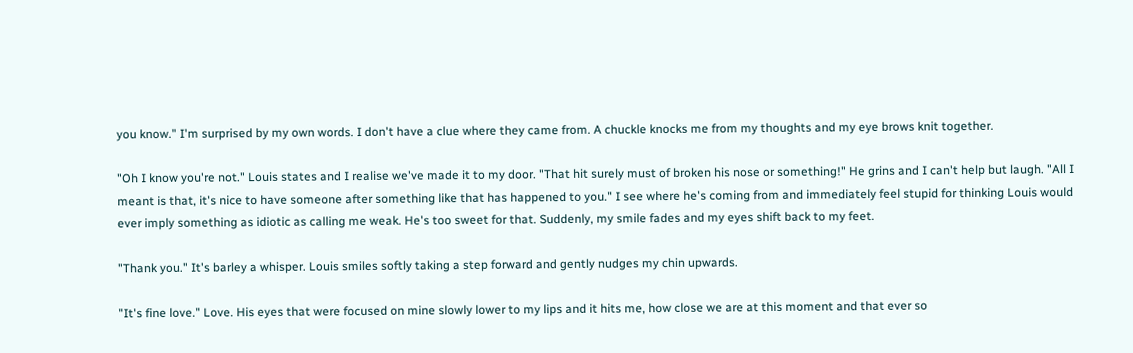you know." I'm surprised by my own words. I don't have a clue where they came from. A chuckle knocks me from my thoughts and my eye brows knit together.

"Oh I know you're not." Louis states and I realise we've made it to my door. "That hit surely must of broken his nose or something!" He grins and I can't help but laugh. "All I meant is that, it's nice to have someone after something like that has happened to you." I see where he's coming from and immediately feel stupid for thinking Louis would ever imply something as idiotic as calling me weak. He's too sweet for that. Suddenly, my smile fades and my eyes shift back to my feet.

"Thank you." It's barley a whisper. Louis smiles softly taking a step forward and gently nudges my chin upwards.

"It's fine love." Love. His eyes that were focused on mine slowly lower to my lips and it hits me, how close we are at this moment and that ever so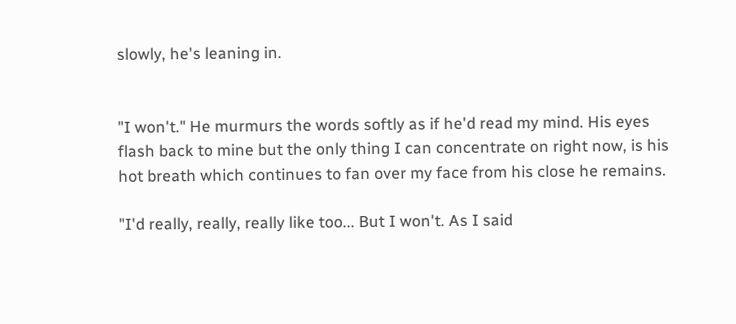slowly, he's leaning in.


"I won't." He murmurs the words softly as if he'd read my mind. His eyes flash back to mine but the only thing I can concentrate on right now, is his hot breath which continues to fan over my face from his close he remains.

"I'd really, really, really like too... But I won't. As I said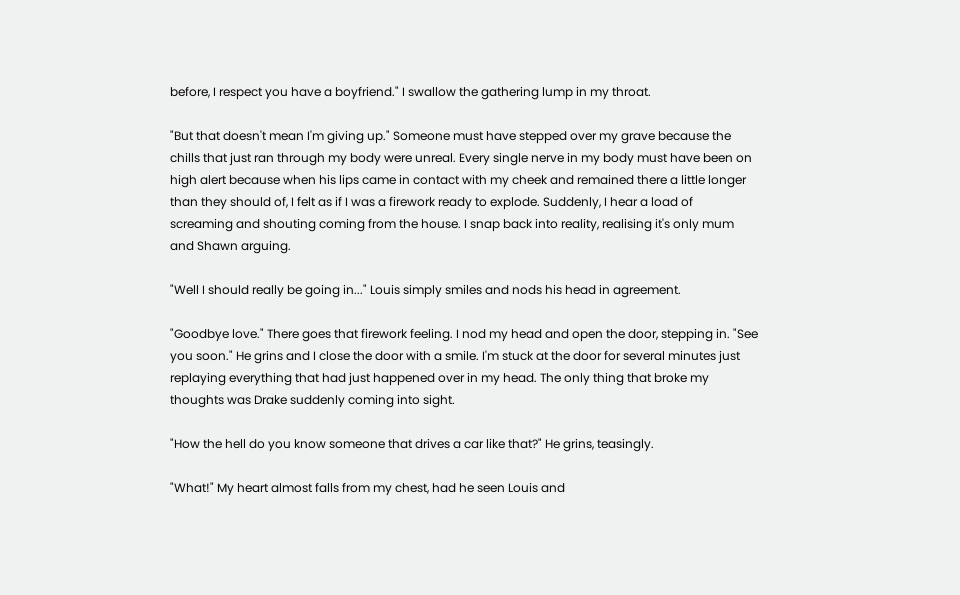before, I respect you have a boyfriend." I swallow the gathering lump in my throat.

"But that doesn't mean I'm giving up." Someone must have stepped over my grave because the chills that just ran through my body were unreal. Every single nerve in my body must have been on high alert because when his lips came in contact with my cheek and remained there a little longer than they should of, I felt as if I was a firework ready to explode. Suddenly, I hear a load of screaming and shouting coming from the house. I snap back into reality, realising it's only mum and Shawn arguing.

"Well I should really be going in..." Louis simply smiles and nods his head in agreement.

"Goodbye love." There goes that firework feeling. I nod my head and open the door, stepping in. "See you soon." He grins and I close the door with a smile. I'm stuck at the door for several minutes just replaying everything that had just happened over in my head. The only thing that broke my thoughts was Drake suddenly coming into sight.

"How the hell do you know someone that drives a car like that?" He grins, teasingly.

"What!" My heart almost falls from my chest, had he seen Louis and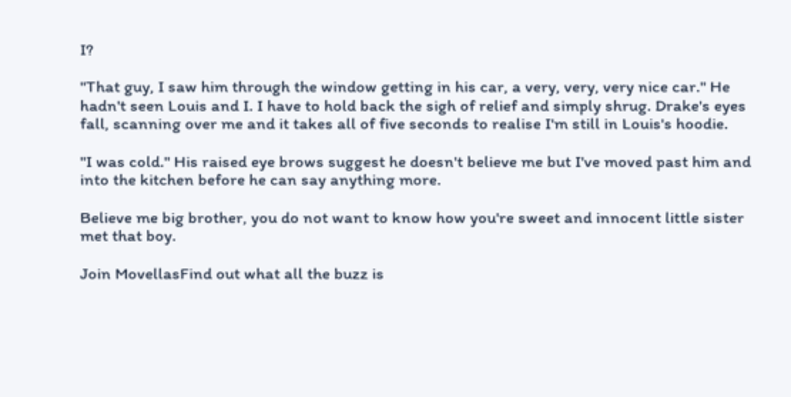I?

"That guy, I saw him through the window getting in his car, a very, very, very nice car." He hadn't seen Louis and I. I have to hold back the sigh of relief and simply shrug. Drake's eyes fall, scanning over me and it takes all of five seconds to realise I'm still in Louis's hoodie.

"I was cold." His raised eye brows suggest he doesn't believe me but I've moved past him and into the kitchen before he can say anything more.

Believe me big brother, you do not want to know how you're sweet and innocent little sister met that boy.

Join MovellasFind out what all the buzz is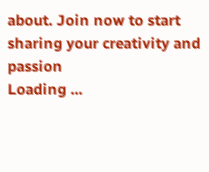about. Join now to start sharing your creativity and passion
Loading ...